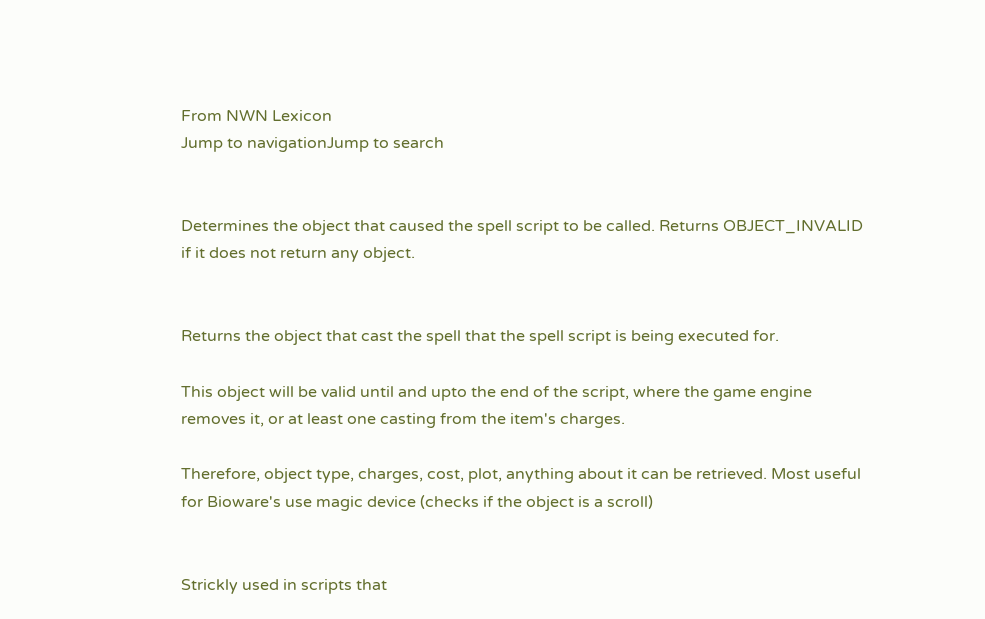From NWN Lexicon
Jump to navigationJump to search


Determines the object that caused the spell script to be called. Returns OBJECT_INVALID if it does not return any object.


Returns the object that cast the spell that the spell script is being executed for.

This object will be valid until and upto the end of the script, where the game engine removes it, or at least one casting from the item's charges.

Therefore, object type, charges, cost, plot, anything about it can be retrieved. Most useful for Bioware's use magic device (checks if the object is a scroll)


Strickly used in scripts that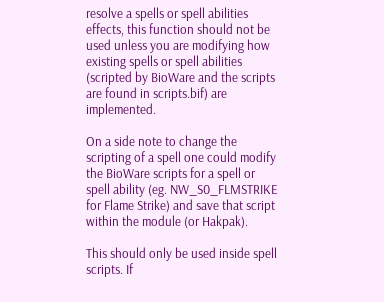resolve a spells or spell abilities effects, this function should not be used unless you are modifying how existing spells or spell abilities (scripted by BioWare and the scripts are found in scripts.bif) are implemented.

On a side note to change the scripting of a spell one could modify the BioWare scripts for a spell or spell ability (eg. NW_S0_FLMSTRIKE for Flame Strike) and save that script within the module (or Hakpak).

This should only be used inside spell scripts. If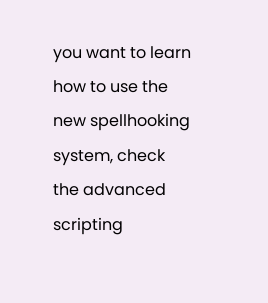you want to learn how to use the new spellhooking system, check the advanced scripting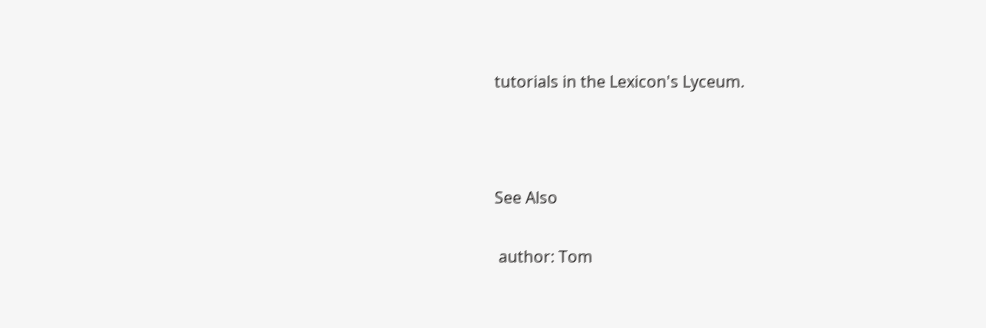tutorials in the Lexicon's Lyceum.



See Also

 author: Tom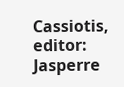Cassiotis, editor: Jasperre